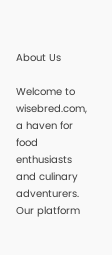About Us

Welcome to wisebred.com, a haven for food enthusiasts and culinary adventurers. Our platform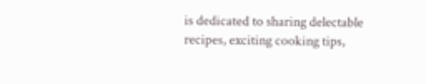is dedicated to sharing delectable recipes, exciting cooking tips,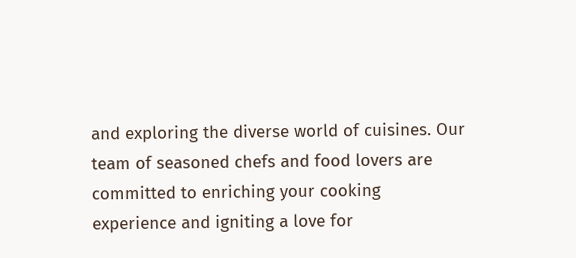and exploring the diverse world of cuisines. Our team of seasoned chefs and food lovers are committed to enriching your cooking experience and igniting a love for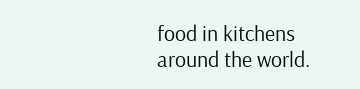food in kitchens around the world.